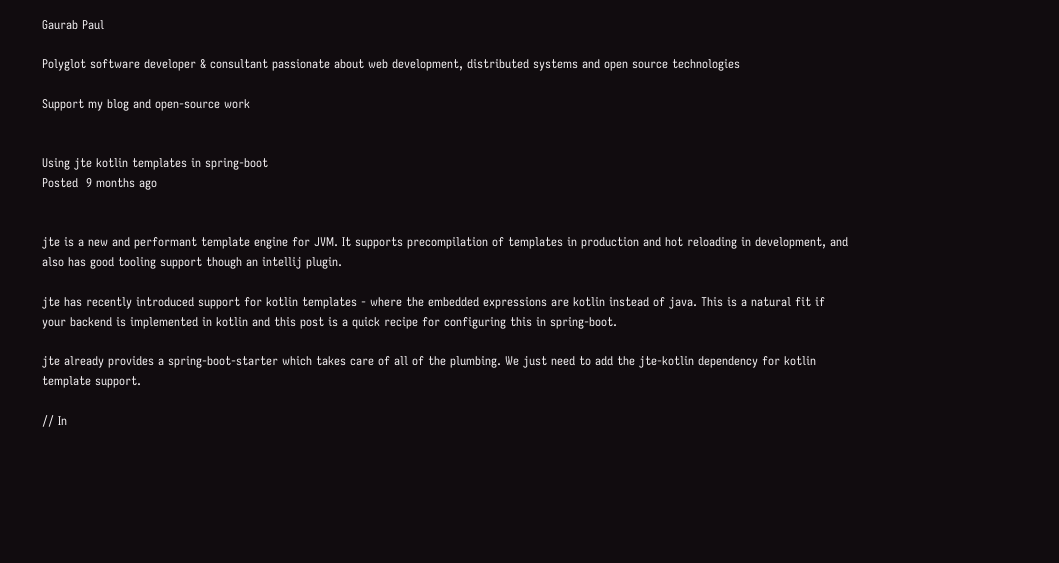Gaurab Paul

Polyglot software developer & consultant passionate about web development, distributed systems and open source technologies

Support my blog and open-source work


Using jte kotlin templates in spring-boot
Posted  9 months ago


jte is a new and performant template engine for JVM. It supports precompilation of templates in production and hot reloading in development, and also has good tooling support though an intellij plugin.

jte has recently introduced support for kotlin templates - where the embedded expressions are kotlin instead of java. This is a natural fit if your backend is implemented in kotlin and this post is a quick recipe for configuring this in spring-boot.

jte already provides a spring-boot-starter which takes care of all of the plumbing. We just need to add the jte-kotlin dependency for kotlin template support.

// In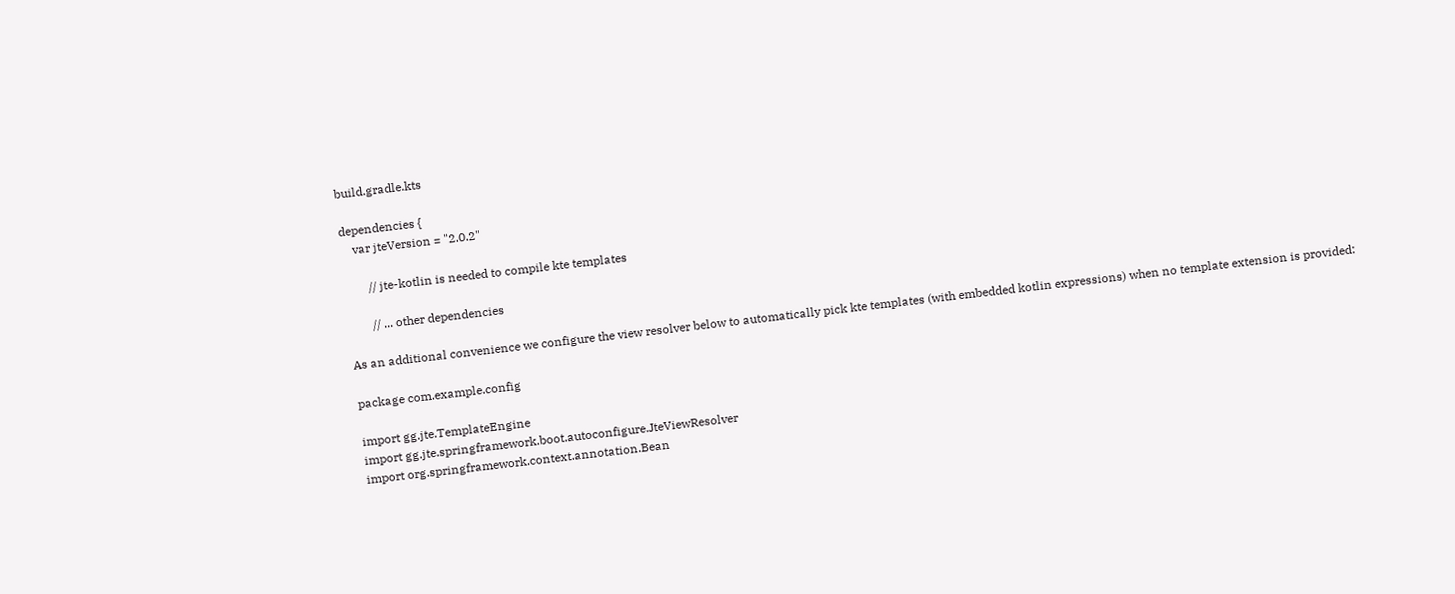build.gradle.kts

dependencies {
    var jteVersion = "2.0.2"

        // jte-kotlin is needed to compile kte templates

        // ... other dependencies

As an additional convenience we configure the view resolver below to automatically pick kte templates (with embedded kotlin expressions) when no template extension is provided:

package com.example.config

import gg.jte.TemplateEngine
import gg.jte.springframework.boot.autoconfigure.JteViewResolver
import org.springframework.context.annotation.Bean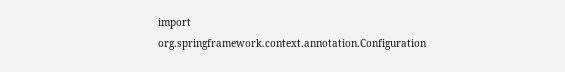import org.springframework.context.annotation.Configuration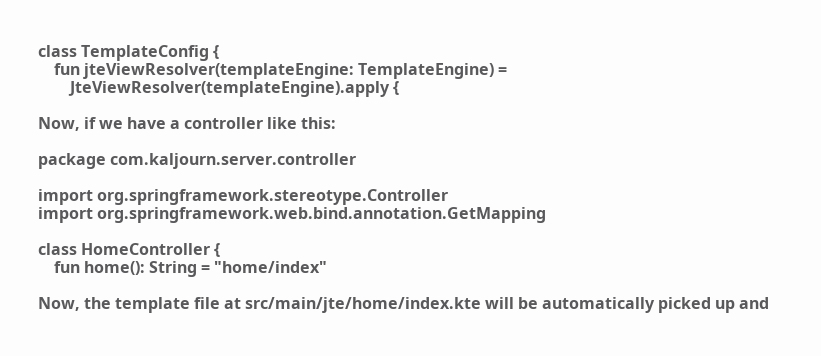class TemplateConfig {
    fun jteViewResolver(templateEngine: TemplateEngine) =
        JteViewResolver(templateEngine).apply {

Now, if we have a controller like this:

package com.kaljourn.server.controller

import org.springframework.stereotype.Controller
import org.springframework.web.bind.annotation.GetMapping

class HomeController {
    fun home(): String = "home/index"

Now, the template file at src/main/jte/home/index.kte will be automatically picked up and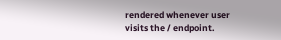rendered whenever user visits the / endpoint.